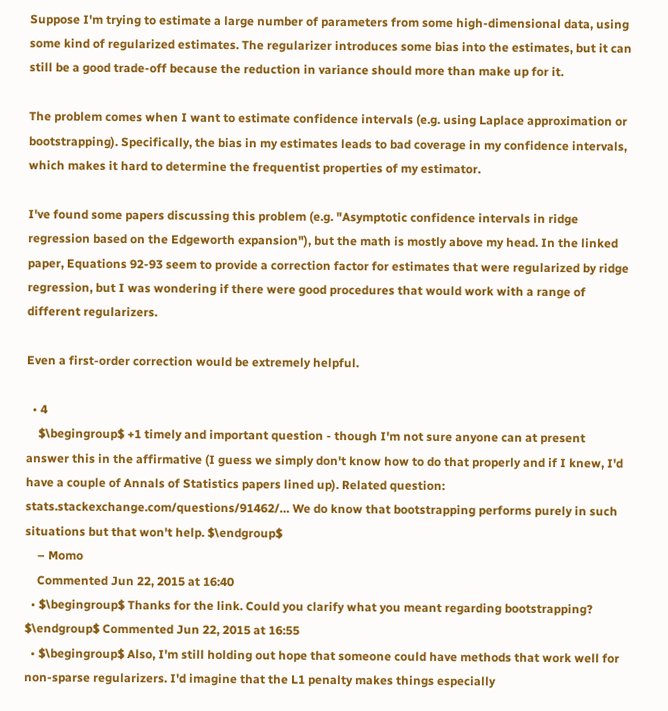Suppose I'm trying to estimate a large number of parameters from some high-dimensional data, using some kind of regularized estimates. The regularizer introduces some bias into the estimates, but it can still be a good trade-off because the reduction in variance should more than make up for it.

The problem comes when I want to estimate confidence intervals (e.g. using Laplace approximation or bootstrapping). Specifically, the bias in my estimates leads to bad coverage in my confidence intervals, which makes it hard to determine the frequentist properties of my estimator.

I've found some papers discussing this problem (e.g. "Asymptotic confidence intervals in ridge regression based on the Edgeworth expansion"), but the math is mostly above my head. In the linked paper, Equations 92-93 seem to provide a correction factor for estimates that were regularized by ridge regression, but I was wondering if there were good procedures that would work with a range of different regularizers.

Even a first-order correction would be extremely helpful.

  • 4
    $\begingroup$ +1 timely and important question - though I'm not sure anyone can at present answer this in the affirmative (I guess we simply don't know how to do that properly and if I knew, I'd have a couple of Annals of Statistics papers lined up). Related question: stats.stackexchange.com/questions/91462/… We do know that bootstrapping performs purely in such situations but that won't help. $\endgroup$
    – Momo
    Commented Jun 22, 2015 at 16:40
  • $\begingroup$ Thanks for the link. Could you clarify what you meant regarding bootstrapping? $\endgroup$ Commented Jun 22, 2015 at 16:55
  • $\begingroup$ Also, I'm still holding out hope that someone could have methods that work well for non-sparse regularizers. I'd imagine that the L1 penalty makes things especially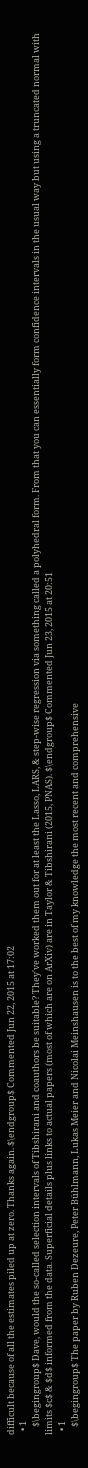difficult because of all the estimates piled up at zero. Thanks again. $\endgroup$ Commented Jun 22, 2015 at 17:02
  • 1
    $\begingroup$ Dave, would the so-called selection intervals of Tibshirani and coauthors be suitable? They've worked them out for at least the Lasso, LARS, & step-wise regression via something called a polyhedral form. From that you can essentially form confidence intervals in the usual way but using a truncated normal with limits $c$ & $d$ informed from the data. Superficial details plus links to actual papers (most of which are on ArXiv) are in Taylor & Tibshirani (2015, PNAS). $\endgroup$ Commented Jun 23, 2015 at 20:51
  • 1
    $\begingroup$ The paper by Ruben Dezeure, Peter Bühlmann, Lukas Meier and Nicolai Meinshausen is to the best of my knowledge the most recent and comprehensive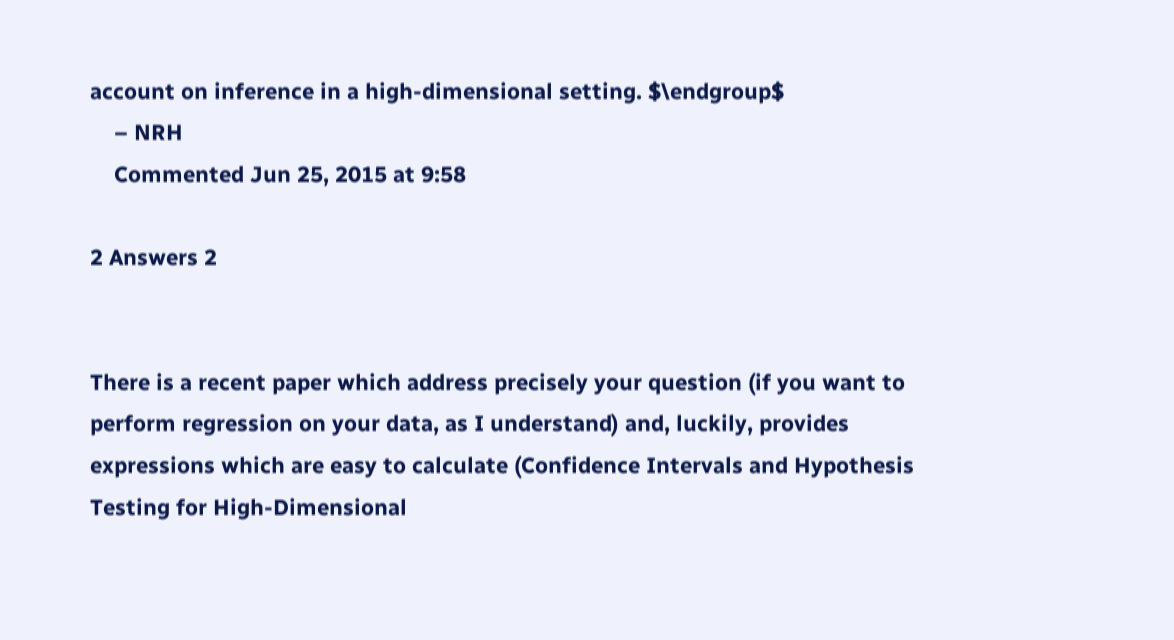account on inference in a high-dimensional setting. $\endgroup$
    – NRH
    Commented Jun 25, 2015 at 9:58

2 Answers 2


There is a recent paper which address precisely your question (if you want to perform regression on your data, as I understand) and, luckily, provides expressions which are easy to calculate (Confidence Intervals and Hypothesis Testing for High-Dimensional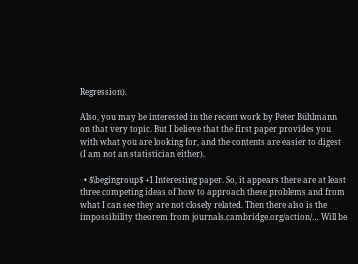Regression).

Also, you may be interested in the recent work by Peter Bühlmann on that very topic. But I believe that the first paper provides you with what you are looking for, and the contents are easier to digest (I am not an statistician either).

  • $\begingroup$ +1 Interesting paper. So, it appears there are at least three competing ideas of how to approach these problems and from what I can see they are not closely related. Then there also is the impossibility theorem from journals.cambridge.org/action/… Will be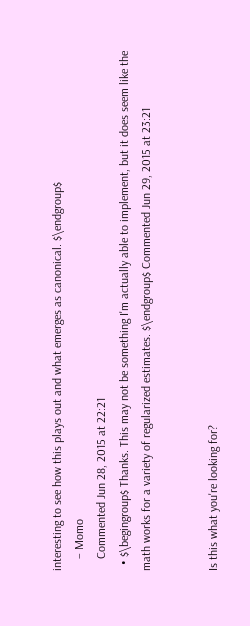interesting to see how this plays out and what emerges as canonical. $\endgroup$
    – Momo
    Commented Jun 28, 2015 at 22:21
  • $\begingroup$ Thanks. This may not be something I'm actually able to implement, but it does seem like the math works for a variety of regularized estimates. $\endgroup$ Commented Jun 29, 2015 at 23:21


Is this what you're looking for?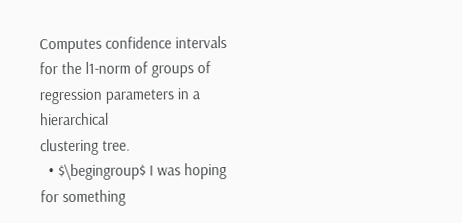Computes confidence intervals for the l1-norm of groups of regression parameters in a hierarchical
clustering tree.
  • $\begingroup$ I was hoping for something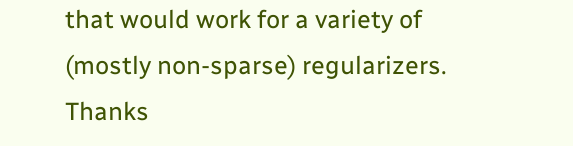that would work for a variety of (mostly non-sparse) regularizers. Thanks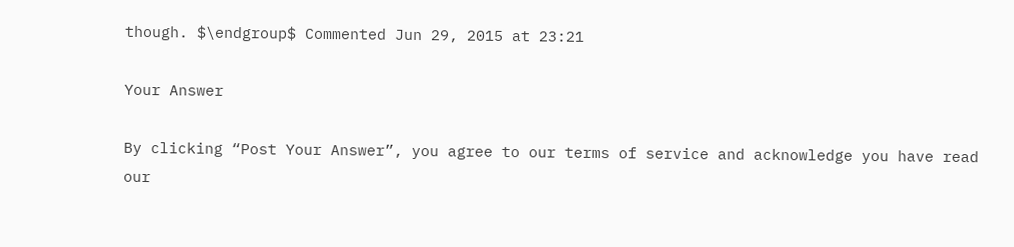though. $\endgroup$ Commented Jun 29, 2015 at 23:21

Your Answer

By clicking “Post Your Answer”, you agree to our terms of service and acknowledge you have read our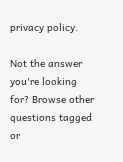privacy policy.

Not the answer you're looking for? Browse other questions tagged or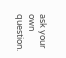ask your own question.